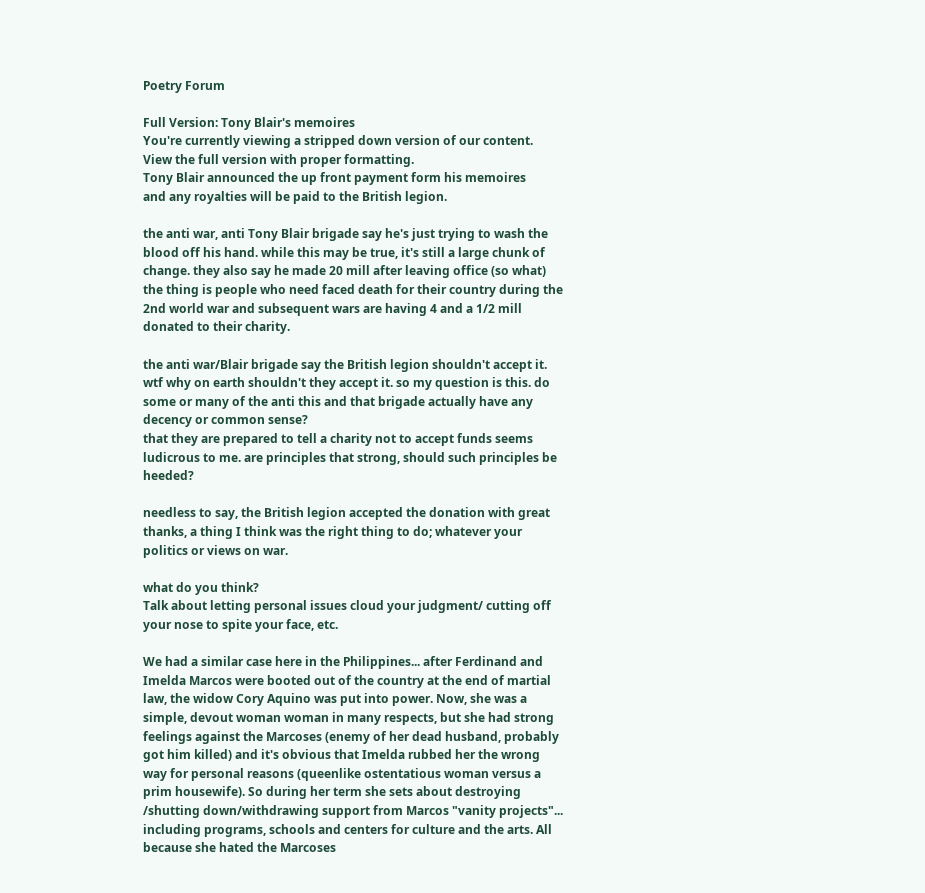Poetry Forum

Full Version: Tony Blair's memoires
You're currently viewing a stripped down version of our content. View the full version with proper formatting.
Tony Blair announced the up front payment form his memoires
and any royalties will be paid to the British legion.

the anti war, anti Tony Blair brigade say he's just trying to wash the blood off his hand. while this may be true, it's still a large chunk of change. they also say he made 20 mill after leaving office (so what) the thing is people who need faced death for their country during the 2nd world war and subsequent wars are having 4 and a 1/2 mill donated to their charity.

the anti war/Blair brigade say the British legion shouldn't accept it. wtf why on earth shouldn't they accept it. so my question is this. do some or many of the anti this and that brigade actually have any decency or common sense?
that they are prepared to tell a charity not to accept funds seems ludicrous to me. are principles that strong, should such principles be heeded?

needless to say, the British legion accepted the donation with great thanks, a thing I think was the right thing to do; whatever your politics or views on war.

what do you think?
Talk about letting personal issues cloud your judgment/ cutting off your nose to spite your face, etc.

We had a similar case here in the Philippines... after Ferdinand and Imelda Marcos were booted out of the country at the end of martial law, the widow Cory Aquino was put into power. Now, she was a simple, devout woman woman in many respects, but she had strong feelings against the Marcoses (enemy of her dead husband, probably got him killed) and it's obvious that Imelda rubbed her the wrong way for personal reasons (queenlike ostentatious woman versus a prim housewife). So during her term she sets about destroying /shutting down/withdrawing support from Marcos "vanity projects"... including programs, schools and centers for culture and the arts. All because she hated the Marcoses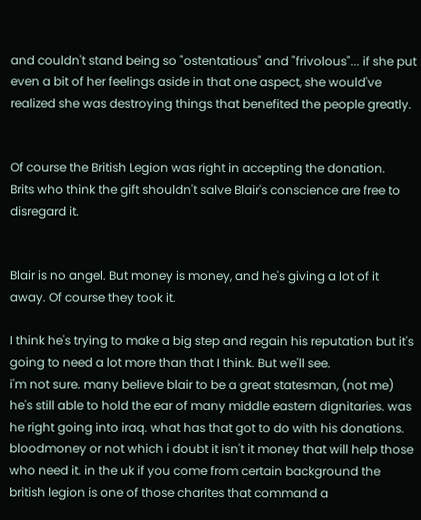and couldn't stand being so "ostentatious" and "frivolous"... if she put even a bit of her feelings aside in that one aspect, she would've realized she was destroying things that benefited the people greatly.


Of course the British Legion was right in accepting the donation.
Brits who think the gift shouldn't salve Blair's conscience are free to disregard it.


Blair is no angel. But money is money, and he's giving a lot of it away. Of course they took it.

I think he's trying to make a big step and regain his reputation but it's going to need a lot more than that I think. But we'll see.
i'm not sure. many believe blair to be a great statesman, (not me) he's still able to hold the ear of many middle eastern dignitaries. was he right going into iraq. what has that got to do with his donations. bloodmoney or not which i doubt it isn't it money that will help those who need it. in the uk if you come from certain background the british legion is one of those charites that command a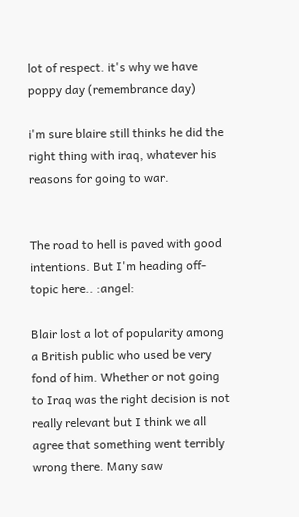lot of respect. it's why we have poppy day (remembrance day)

i'm sure blaire still thinks he did the right thing with iraq, whatever his reasons for going to war.


The road to hell is paved with good intentions. But I'm heading off-topic here.. :angel:

Blair lost a lot of popularity among a British public who used be very fond of him. Whether or not going to Iraq was the right decision is not really relevant but I think we all agree that something went terribly wrong there. Many saw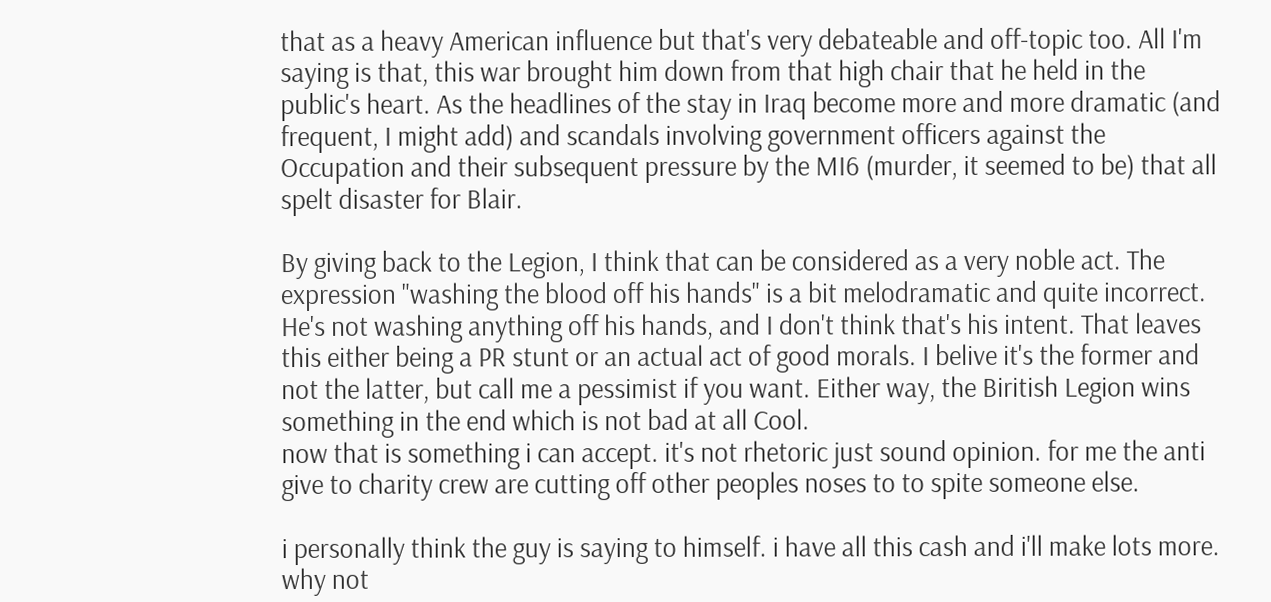that as a heavy American influence but that's very debateable and off-topic too. All I'm saying is that, this war brought him down from that high chair that he held in the public's heart. As the headlines of the stay in Iraq become more and more dramatic (and frequent, I might add) and scandals involving government officers against the Occupation and their subsequent pressure by the MI6 (murder, it seemed to be) that all spelt disaster for Blair.

By giving back to the Legion, I think that can be considered as a very noble act. The expression "washing the blood off his hands" is a bit melodramatic and quite incorrect. He's not washing anything off his hands, and I don't think that's his intent. That leaves this either being a PR stunt or an actual act of good morals. I belive it's the former and not the latter, but call me a pessimist if you want. Either way, the Biritish Legion wins something in the end which is not bad at all Cool.
now that is something i can accept. it's not rhetoric just sound opinion. for me the anti give to charity crew are cutting off other peoples noses to to spite someone else.

i personally think the guy is saying to himself. i have all this cash and i'll make lots more. why not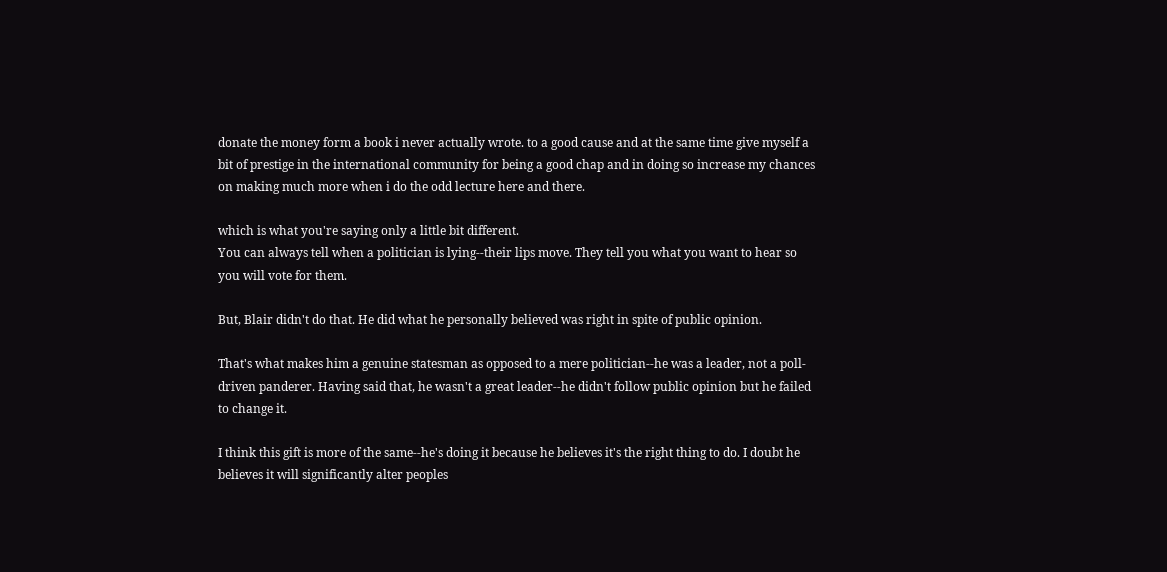donate the money form a book i never actually wrote. to a good cause and at the same time give myself a bit of prestige in the international community for being a good chap and in doing so increase my chances on making much more when i do the odd lecture here and there.

which is what you're saying only a little bit different.
You can always tell when a politician is lying--their lips move. They tell you what you want to hear so you will vote for them.

But, Blair didn't do that. He did what he personally believed was right in spite of public opinion.

That's what makes him a genuine statesman as opposed to a mere politician--he was a leader, not a poll-driven panderer. Having said that, he wasn't a great leader--he didn't follow public opinion but he failed to change it.

I think this gift is more of the same--he's doing it because he believes it's the right thing to do. I doubt he believes it will significantly alter peoples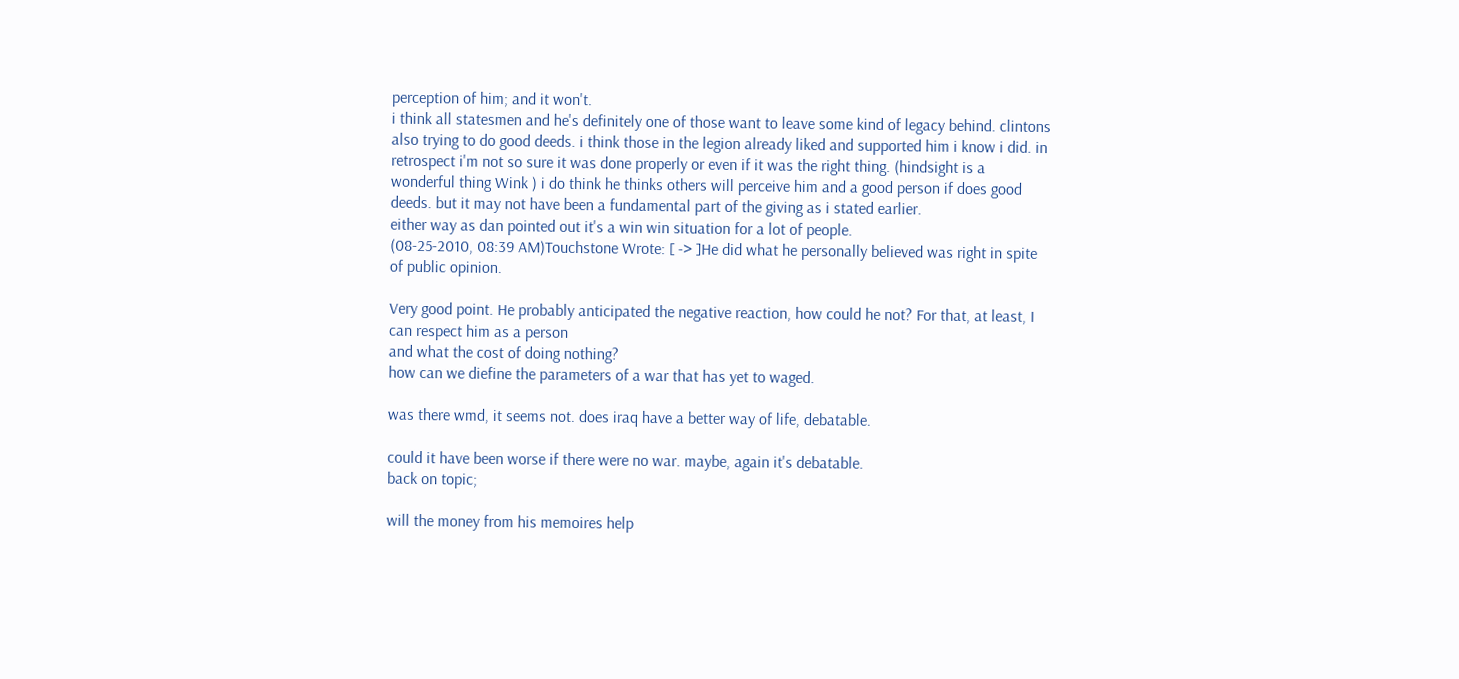perception of him; and it won't.
i think all statesmen and he's definitely one of those want to leave some kind of legacy behind. clintons also trying to do good deeds. i think those in the legion already liked and supported him i know i did. in retrospect i'm not so sure it was done properly or even if it was the right thing. (hindsight is a wonderful thing Wink ) i do think he thinks others will perceive him and a good person if does good deeds. but it may not have been a fundamental part of the giving as i stated earlier.
either way as dan pointed out it's a win win situation for a lot of people.
(08-25-2010, 08:39 AM)Touchstone Wrote: [ -> ]He did what he personally believed was right in spite of public opinion.

Very good point. He probably anticipated the negative reaction, how could he not? For that, at least, I can respect him as a person
and what the cost of doing nothing?
how can we diefine the parameters of a war that has yet to waged.

was there wmd, it seems not. does iraq have a better way of life, debatable.

could it have been worse if there were no war. maybe, again it's debatable.
back on topic;

will the money from his memoires help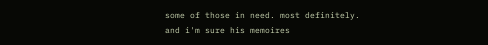some of those in need. most definitely.
and i'm sure his memoires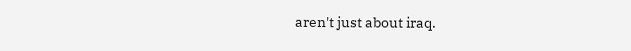aren't just about iraq.